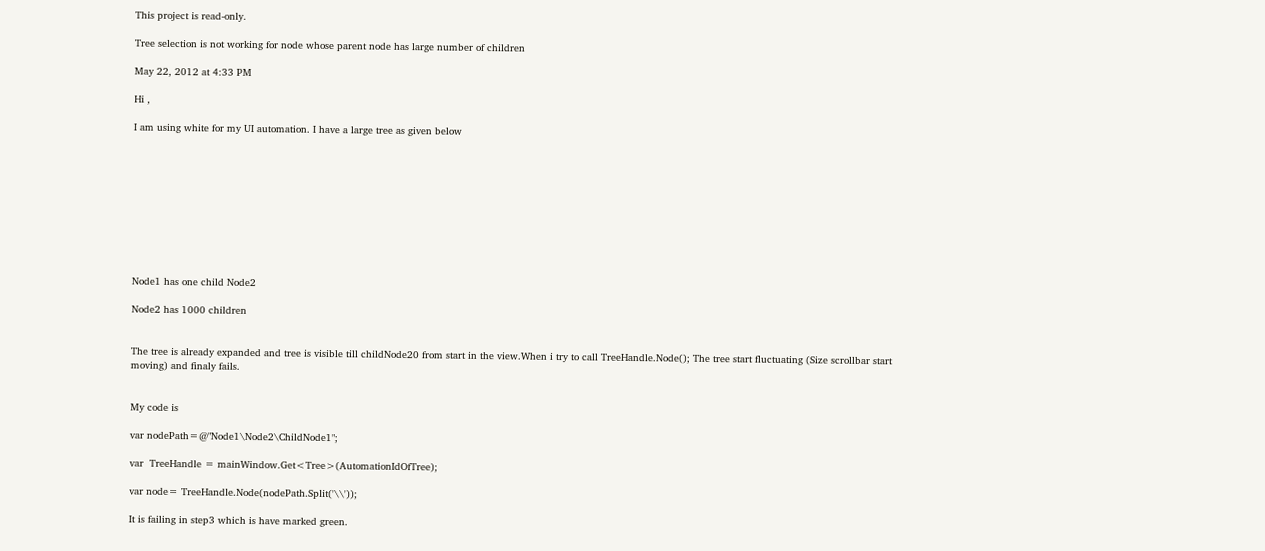This project is read-only.

Tree selection is not working for node whose parent node has large number of children

May 22, 2012 at 4:33 PM

Hi ,

I am using white for my UI automation. I have a large tree as given below










Node1 has one child Node2

Node2 has 1000 children


The tree is already expanded and tree is visible till childNode20 from start in the view.When i try to call TreeHandle.Node(); The tree start fluctuating (Size scrollbar start moving) and finaly fails.


My code is

var nodePath=@"Node1\Node2\ChildNode1";

var  TreeHandle = mainWindow.Get<Tree>(AutomationIdOfTree);

var node= TreeHandle.Node(nodePath.Split('\\'));

It is failing in step3 which is have marked green.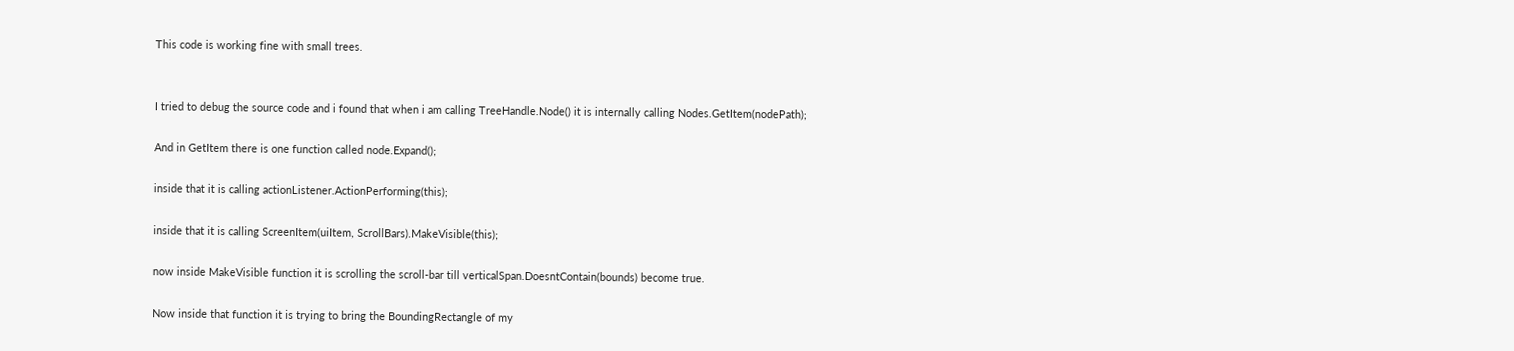This code is working fine with small trees.


I tried to debug the source code and i found that when i am calling TreeHandle.Node() it is internally calling Nodes.GetItem(nodePath);

And in GetItem there is one function called node.Expand();

inside that it is calling actionListener.ActionPerforming(this);

inside that it is calling ScreenItem(uiItem, ScrollBars).MakeVisible(this);

now inside MakeVisible function it is scrolling the scroll-bar till verticalSpan.DoesntContain(bounds) become true.

Now inside that function it is trying to bring the BoundingRectangle of my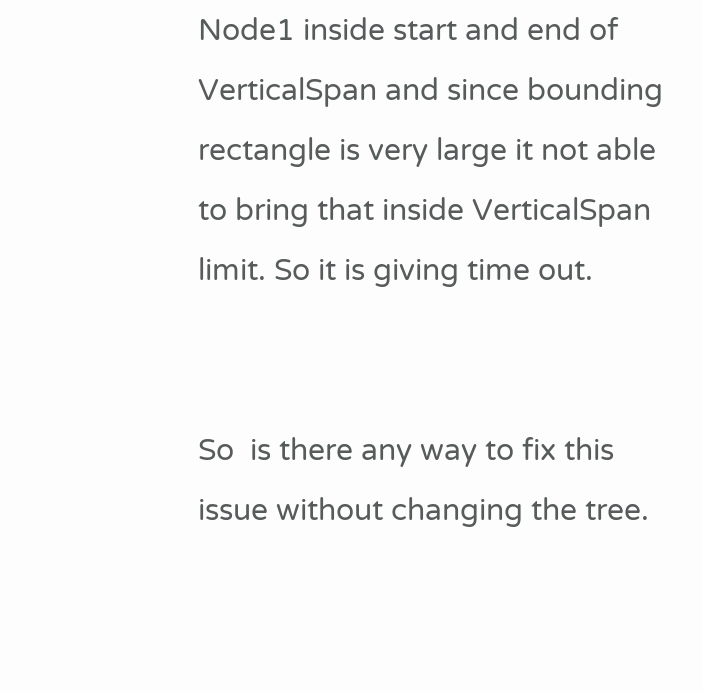Node1 inside start and end of VerticalSpan and since bounding rectangle is very large it not able to bring that inside VerticalSpan limit. So it is giving time out.


So  is there any way to fix this issue without changing the tree.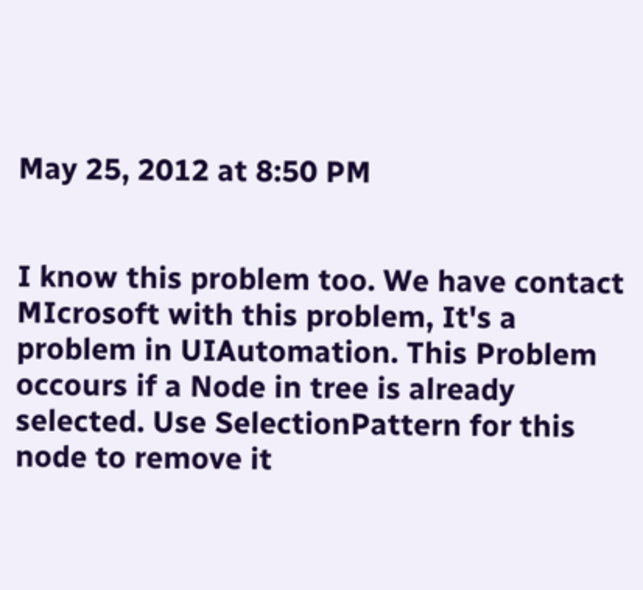May 25, 2012 at 8:50 PM


I know this problem too. We have contact MIcrosoft with this problem, It's a problem in UIAutomation. This Problem occours if a Node in tree is already selected. Use SelectionPattern for this node to remove it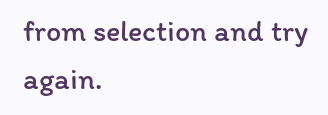from selection and try again.